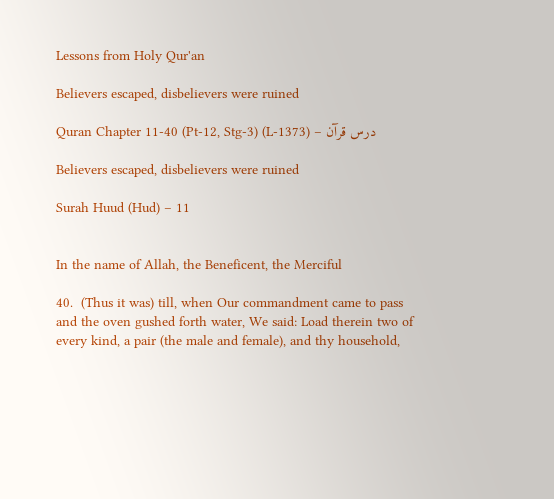Lessons from Holy Qur'an

Believers escaped, disbelievers were ruined

Quran Chapter 11-40 (Pt-12, Stg-3) (L-1373) – درس قرآن

Believers escaped, disbelievers were ruined

Surah Huud (Hud) – 11


In the name of Allah, the Beneficent, the Merciful

40.  (Thus it was) till, when Our commandment came to pass and the oven gushed forth water, We said: Load therein two of every kind, a pair (the male and female), and thy household,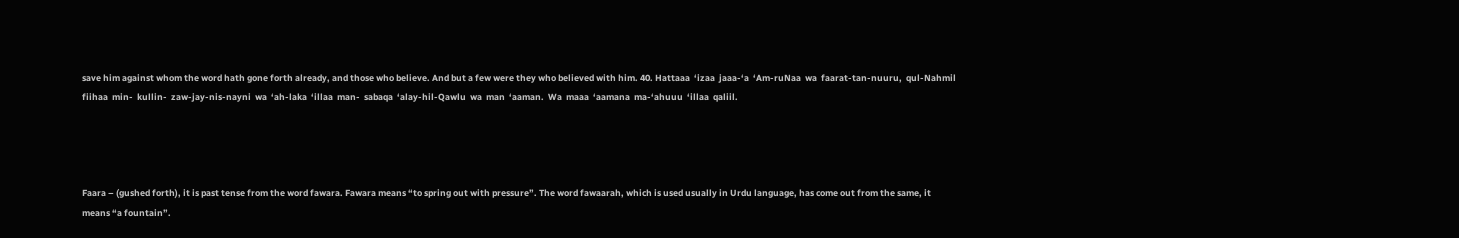save him against whom the word hath gone forth already, and those who believe. And but a few were they who believed with him. 40. Hattaaa  ‘izaa  jaaa-‘a  ‘Am-ruNaa  wa  faarat-tan-nuuru,  qul-Nahmil  fiihaa  min-  kullin-  zaw-jay-nis-nayni  wa  ‘ah-laka  ‘illaa  man-  sabaqa  ‘alay-hil-Qawlu  wa  man  ‘aaman.  Wa  maaa  ‘aamana  ma-‘ahuuu  ‘illaa  qaliil.




Faara – (gushed forth), it is past tense from the word fawara. Fawara means “to spring out with pressure”. The word fawaarah, which is used usually in Urdu language, has come out from the same, it means “a fountain”.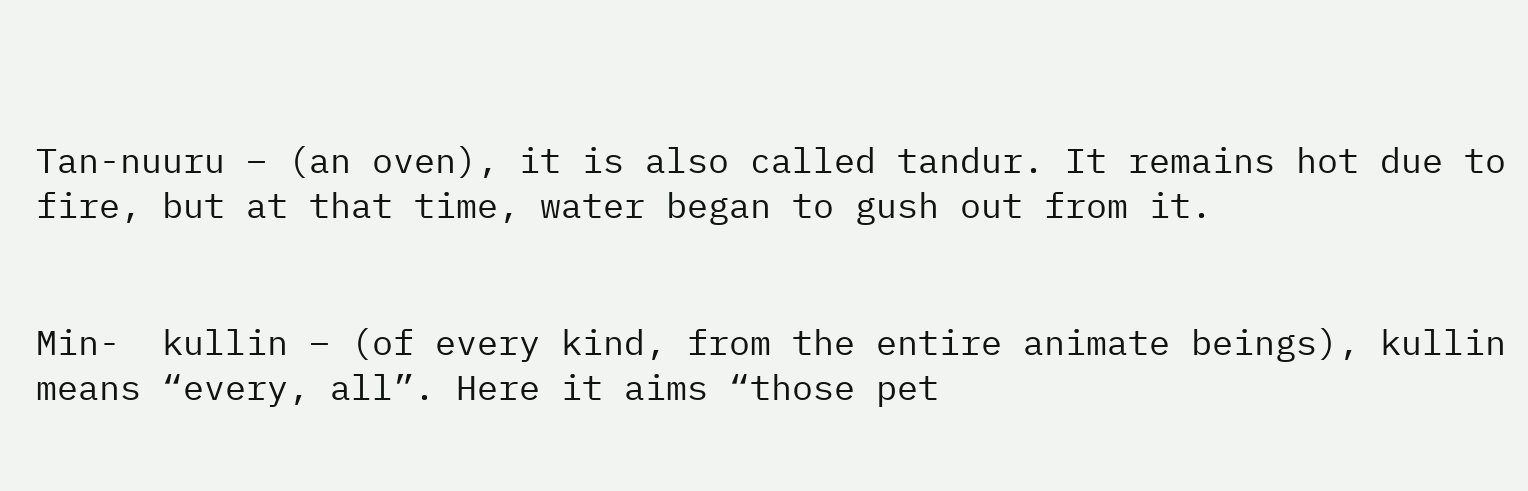Tan-nuuru – (an oven), it is also called tandur. It remains hot due to fire, but at that time, water began to gush out from it.


Min-  kullin – (of every kind, from the entire animate beings), kullin means “every, all”. Here it aims “those pet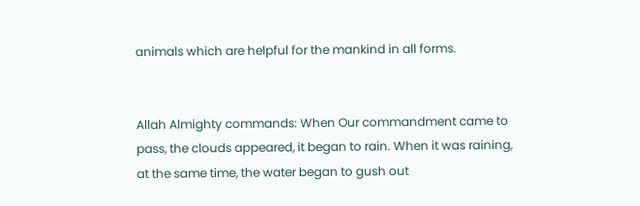animals which are helpful for the mankind in all forms.


Allah Almighty commands: When Our commandment came to pass, the clouds appeared, it began to rain. When it was raining, at the same time, the water began to gush out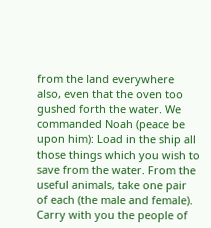from the land everywhere also, even that the oven too gushed forth the water. We commanded Noah (peace be upon him): Load in the ship all those things which you wish to save from the water. From the useful animals, take one pair of each (the male and female). Carry with you the people of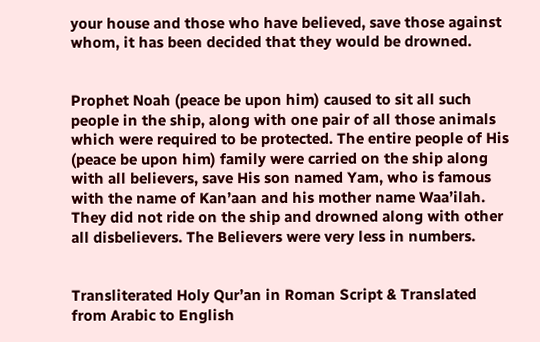your house and those who have believed, save those against whom, it has been decided that they would be drowned.


Prophet Noah (peace be upon him) caused to sit all such people in the ship, along with one pair of all those animals which were required to be protected. The entire people of His (peace be upon him) family were carried on the ship along with all believers, save His son named Yam, who is famous with the name of Kan’aan and his mother name Waa’ilah. They did not ride on the ship and drowned along with other all disbelievers. The Believers were very less in numbers.


Transliterated Holy Qur’an in Roman Script & Translated from Arabic to English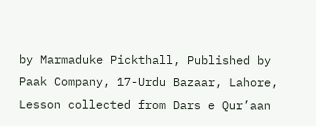by Marmaduke Pickthall, Published by Paak Company, 17-Urdu Bazaar, Lahore, Lesson collected from Dars e Qur’aan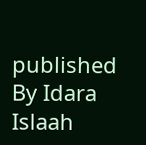published By Idara Islaah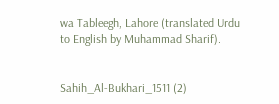wa Tableegh, Lahore (translated Urdu to English by Muhammad Sharif).


Sahih_Al-Bukhari_1511 (2)